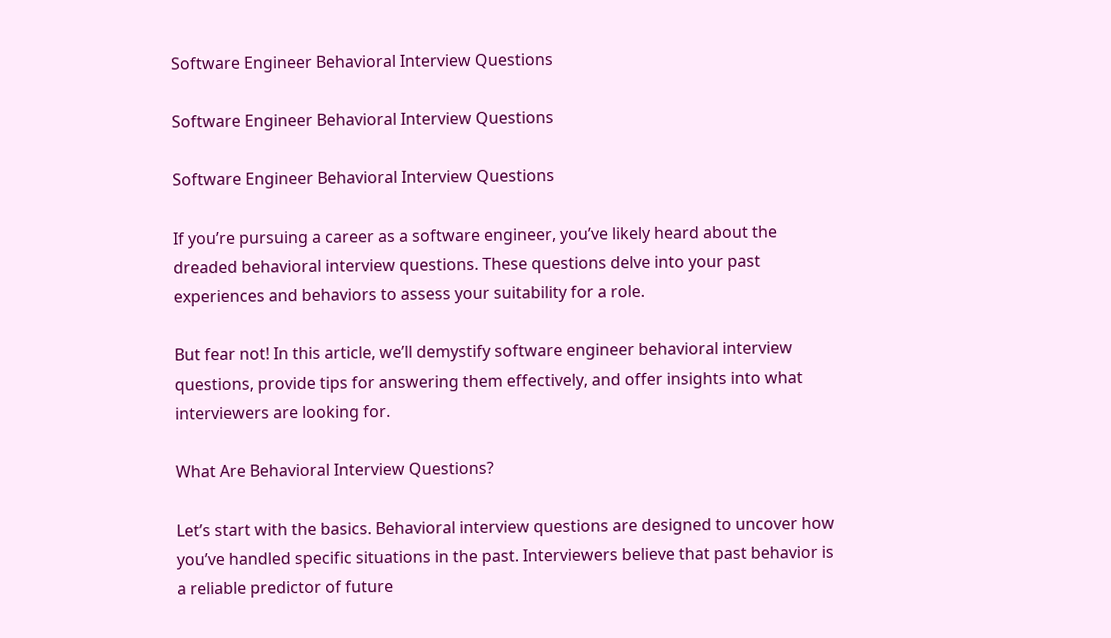Software Engineer Behavioral Interview Questions

Software Engineer Behavioral Interview Questions

Software Engineer Behavioral Interview Questions

If you’re pursuing a career as a software engineer, you’ve likely heard about the dreaded behavioral interview questions. These questions delve into your past experiences and behaviors to assess your suitability for a role.

But fear not! In this article, we’ll demystify software engineer behavioral interview questions, provide tips for answering them effectively, and offer insights into what interviewers are looking for.

What Are Behavioral Interview Questions?

Let’s start with the basics. Behavioral interview questions are designed to uncover how you’ve handled specific situations in the past. Interviewers believe that past behavior is a reliable predictor of future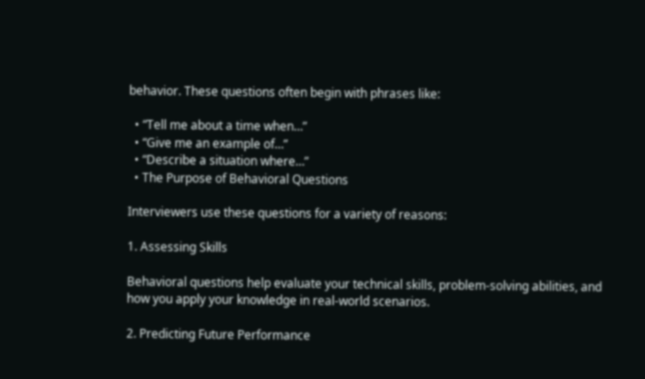behavior. These questions often begin with phrases like:

  • “Tell me about a time when…”
  • “Give me an example of…”
  • “Describe a situation where…”
  • The Purpose of Behavioral Questions

Interviewers use these questions for a variety of reasons:

1. Assessing Skills

Behavioral questions help evaluate your technical skills, problem-solving abilities, and how you apply your knowledge in real-world scenarios.

2. Predicting Future Performance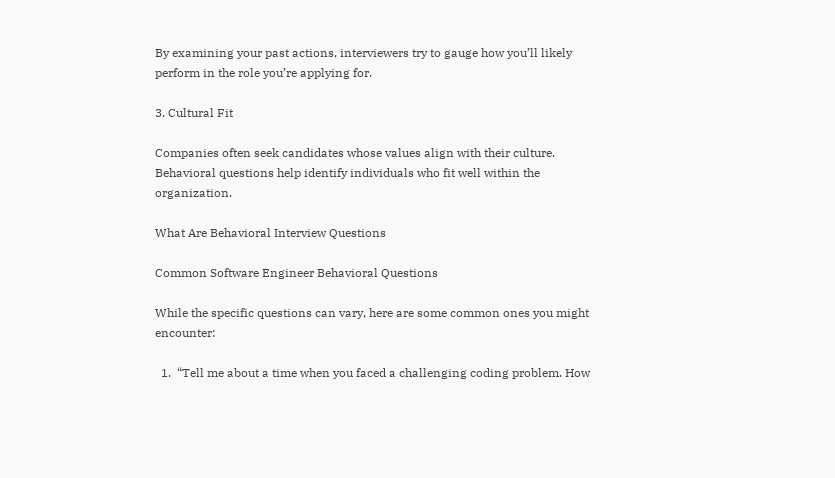By examining your past actions, interviewers try to gauge how you’ll likely perform in the role you’re applying for.

3. Cultural Fit

Companies often seek candidates whose values align with their culture. Behavioral questions help identify individuals who fit well within the organization.

What Are Behavioral Interview Questions

Common Software Engineer Behavioral Questions

While the specific questions can vary, here are some common ones you might encounter:

  1.  “Tell me about a time when you faced a challenging coding problem. How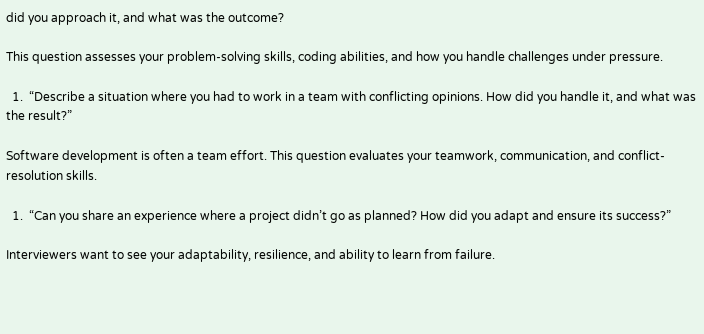did you approach it, and what was the outcome?

This question assesses your problem-solving skills, coding abilities, and how you handle challenges under pressure.

  1.  “Describe a situation where you had to work in a team with conflicting opinions. How did you handle it, and what was the result?”

Software development is often a team effort. This question evaluates your teamwork, communication, and conflict-resolution skills.

  1.  “Can you share an experience where a project didn’t go as planned? How did you adapt and ensure its success?”

Interviewers want to see your adaptability, resilience, and ability to learn from failure.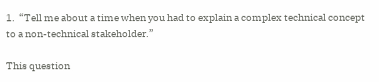1.  “Tell me about a time when you had to explain a complex technical concept to a non-technical stakeholder.”

This question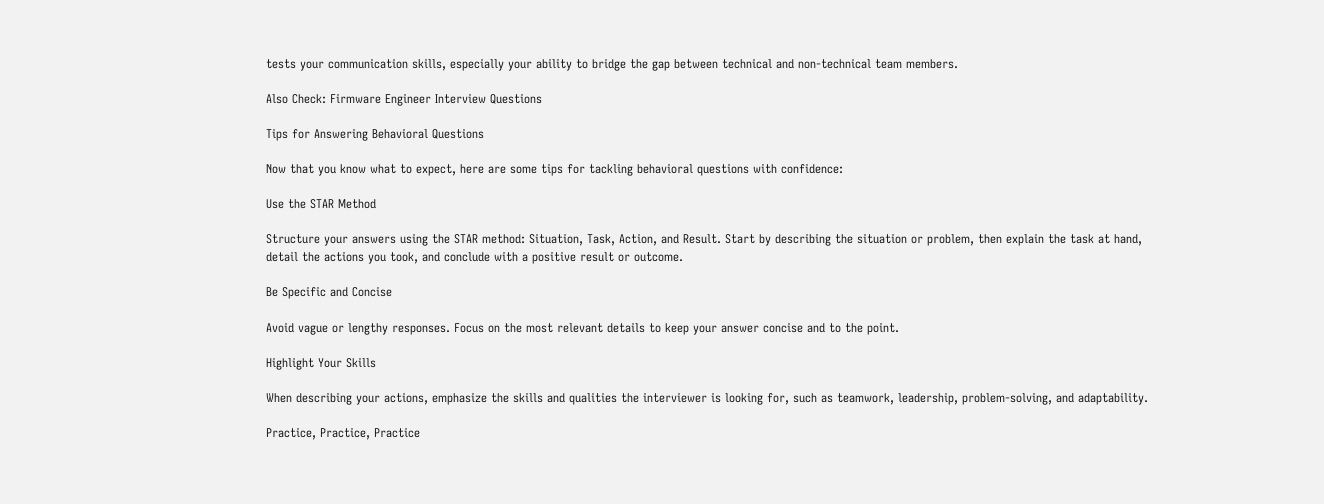tests your communication skills, especially your ability to bridge the gap between technical and non-technical team members.

Also Check: Firmware Engineer Interview Questions

Tips for Answering Behavioral Questions

Now that you know what to expect, here are some tips for tackling behavioral questions with confidence:

Use the STAR Method

Structure your answers using the STAR method: Situation, Task, Action, and Result. Start by describing the situation or problem, then explain the task at hand, detail the actions you took, and conclude with a positive result or outcome.

Be Specific and Concise

Avoid vague or lengthy responses. Focus on the most relevant details to keep your answer concise and to the point.

Highlight Your Skills

When describing your actions, emphasize the skills and qualities the interviewer is looking for, such as teamwork, leadership, problem-solving, and adaptability.

Practice, Practice, Practice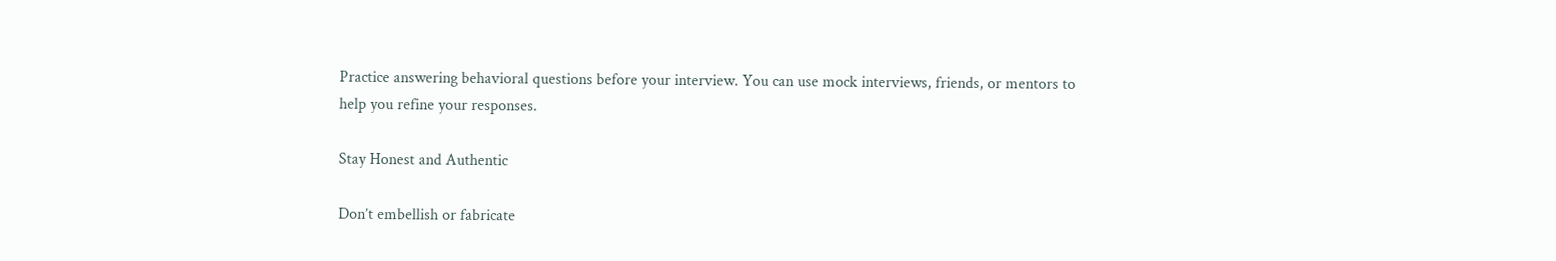Practice answering behavioral questions before your interview. You can use mock interviews, friends, or mentors to help you refine your responses.

Stay Honest and Authentic

Don’t embellish or fabricate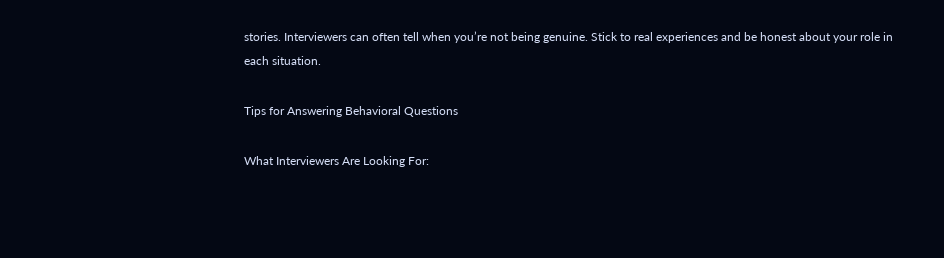stories. Interviewers can often tell when you’re not being genuine. Stick to real experiences and be honest about your role in each situation.

Tips for Answering Behavioral Questions

What Interviewers Are Looking For: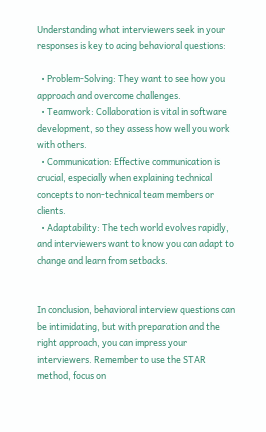Understanding what interviewers seek in your responses is key to acing behavioral questions:

  • Problem-Solving: They want to see how you approach and overcome challenges.
  • Teamwork: Collaboration is vital in software development, so they assess how well you work with others.
  • Communication: Effective communication is crucial, especially when explaining technical concepts to non-technical team members or clients.
  • Adaptability: The tech world evolves rapidly, and interviewers want to know you can adapt to change and learn from setbacks.


In conclusion, behavioral interview questions can be intimidating, but with preparation and the right approach, you can impress your interviewers. Remember to use the STAR method, focus on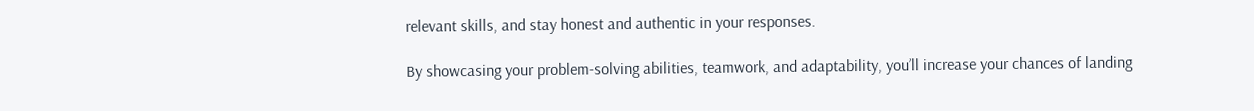relevant skills, and stay honest and authentic in your responses.

By showcasing your problem-solving abilities, teamwork, and adaptability, you’ll increase your chances of landing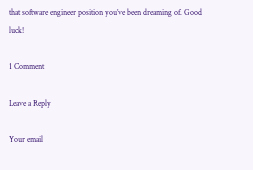that software engineer position you’ve been dreaming of. Good luck!

1 Comment

Leave a Reply

Your email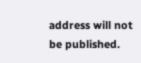address will not be published.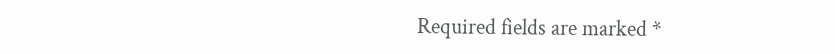Required fields are marked *